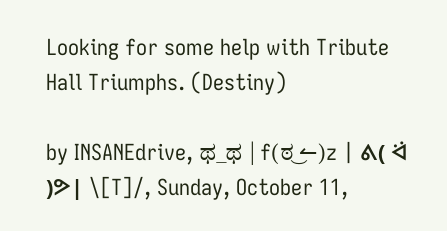Looking for some help with Tribute Hall Triumphs. (Destiny)

by INSANEdrive, ಥ_ಥ | f(ಠ‿↼)z | ᕕ( ᐛ )ᕗ| \[T]/, Sunday, October 11,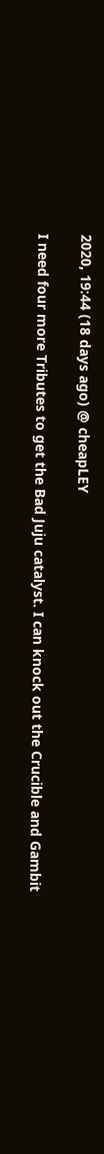2020, 19:44 (18 days ago) @ cheapLEY

I need four more Tributes to get the Bad Juju catalyst. I can knock out the Crucible and Gambit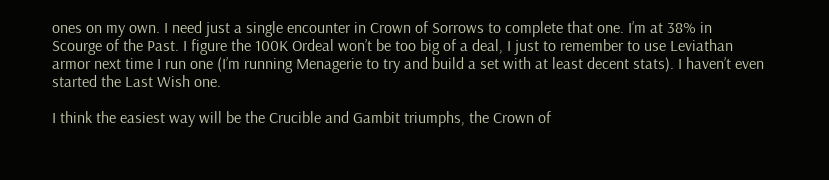ones on my own. I need just a single encounter in Crown of Sorrows to complete that one. I’m at 38% in Scourge of the Past. I figure the 100K Ordeal won’t be too big of a deal, I just to remember to use Leviathan armor next time I run one (I’m running Menagerie to try and build a set with at least decent stats). I haven’t even started the Last Wish one.

I think the easiest way will be the Crucible and Gambit triumphs, the Crown of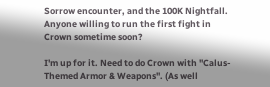Sorrow encounter, and the 100K Nightfall. Anyone willing to run the first fight in Crown sometime soon?

I'm up for it. Need to do Crown with "Calus-Themed Armor & Weapons". (As well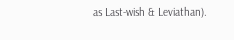as Last-wish & Leviathan).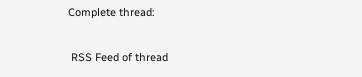Complete thread:

 RSS Feed of thread